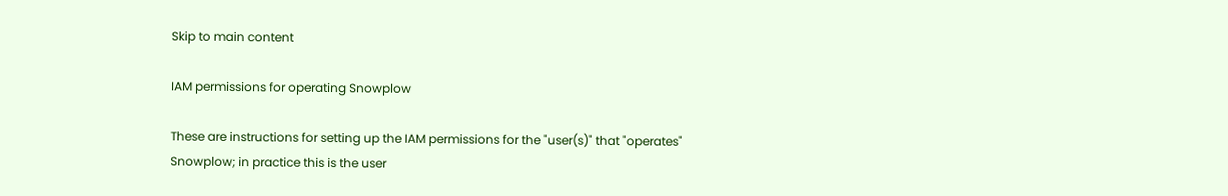Skip to main content

IAM permissions for operating Snowplow

These are instructions for setting up the IAM permissions for the "user(s)" that "operates" Snowplow; in practice this is the user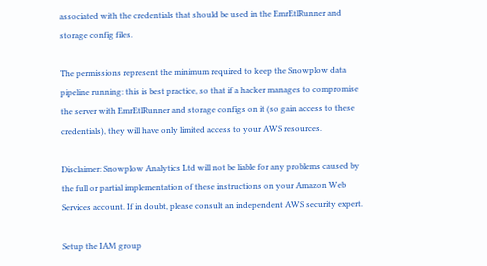associated with the credentials that should be used in the EmrEtlRunner and storage config files.

The permissions represent the minimum required to keep the Snowplow data pipeline running: this is best practice, so that if a hacker manages to compromise the server with EmrEtlRunner and storage configs on it (so gain access to these credentials), they will have only limited access to your AWS resources.

Disclaimer: Snowplow Analytics Ltd will not be liable for any problems caused by the full or partial implementation of these instructions on your Amazon Web Services account. If in doubt, please consult an independent AWS security expert.

Setup the IAM group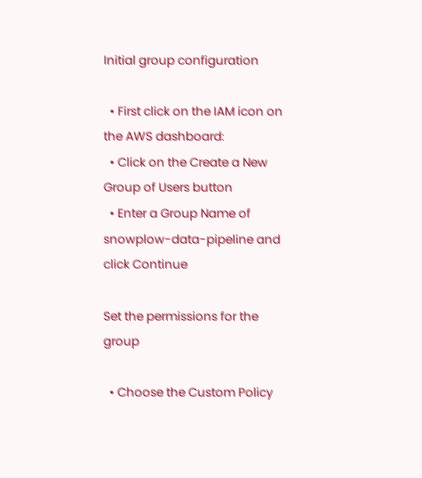Initial group configuration

  • First click on the IAM icon on the AWS dashboard:
  • Click on the Create a New Group of Users button
  • Enter a Group Name of snowplow-data-pipeline and click Continue

Set the permissions for the group

  • Choose the Custom Policy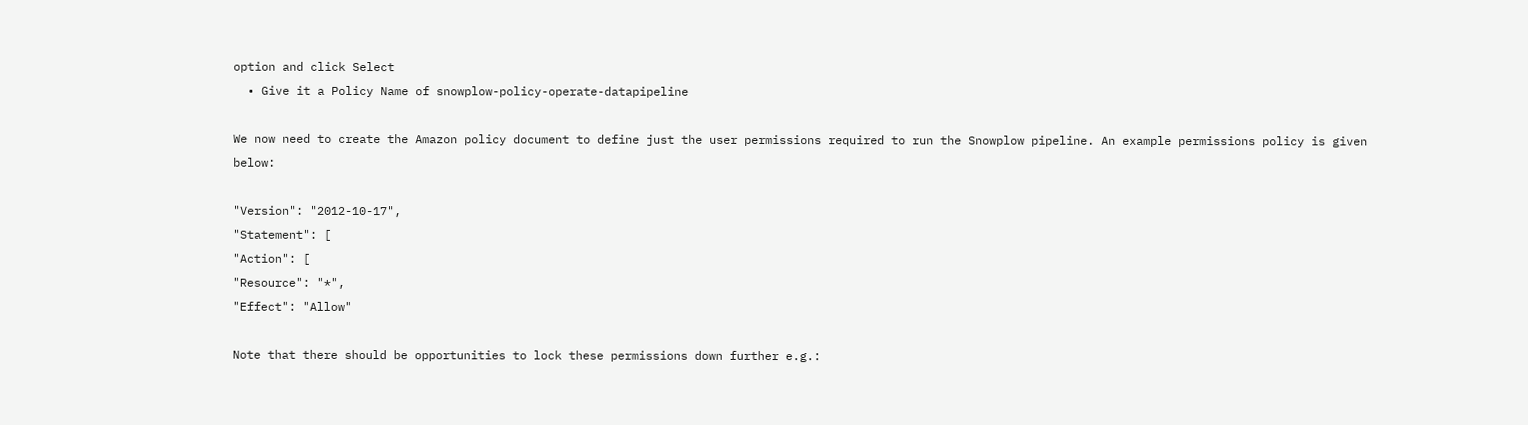option and click Select
  • Give it a Policy Name of snowplow-policy-operate-datapipeline

We now need to create the Amazon policy document to define just the user permissions required to run the Snowplow pipeline. An example permissions policy is given below:

"Version": "2012-10-17",
"Statement": [
"Action": [
"Resource": "*",
"Effect": "Allow"

Note that there should be opportunities to lock these permissions down further e.g.: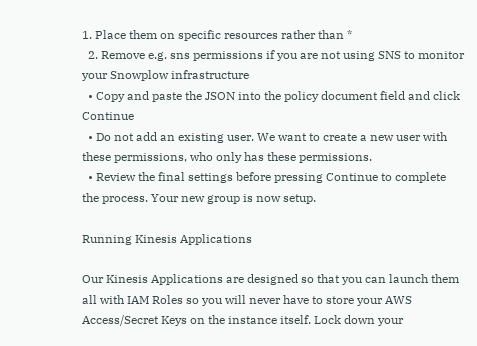1. Place them on specific resources rather than *
  2. Remove e.g. sns permissions if you are not using SNS to monitor your Snowplow infrastructure
  • Copy and paste the JSON into the policy document field and click Continue
  • Do not add an existing user. We want to create a new user with these permissions, who only has these permissions.
  • Review the final settings before pressing Continue to complete the process. Your new group is now setup.

Running Kinesis Applications

Our Kinesis Applications are designed so that you can launch them all with IAM Roles so you will never have to store your AWS Access/Secret Keys on the instance itself. Lock down your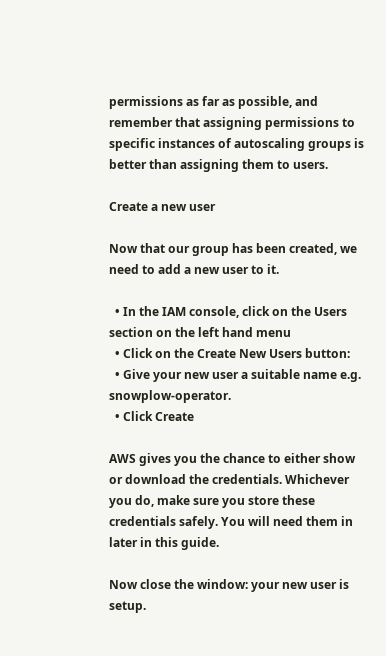permissions as far as possible, and remember that assigning permissions to specific instances of autoscaling groups is better than assigning them to users.

Create a new user

Now that our group has been created, we need to add a new user to it.

  • In the IAM console, click on the Users section on the left hand menu
  • Click on the Create New Users button:
  • Give your new user a suitable name e.g. snowplow-operator.
  • Click Create

AWS gives you the chance to either show or download the credentials. Whichever you do, make sure you store these credentials safely. You will need them in later in this guide.

Now close the window: your new user is setup.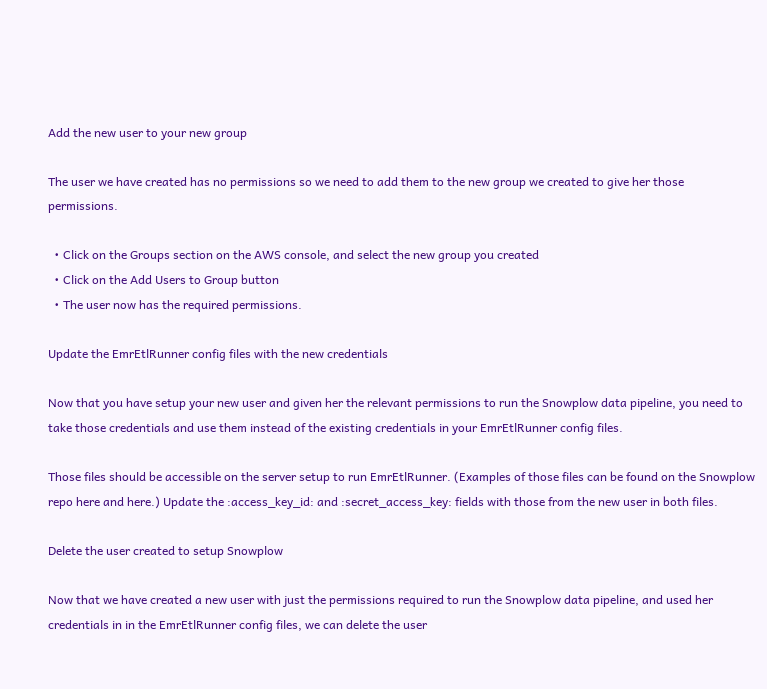Add the new user to your new group

The user we have created has no permissions so we need to add them to the new group we created to give her those permissions.

  • Click on the Groups section on the AWS console, and select the new group you created
  • Click on the Add Users to Group button
  • The user now has the required permissions.

Update the EmrEtlRunner config files with the new credentials

Now that you have setup your new user and given her the relevant permissions to run the Snowplow data pipeline, you need to take those credentials and use them instead of the existing credentials in your EmrEtlRunner config files.

Those files should be accessible on the server setup to run EmrEtlRunner. (Examples of those files can be found on the Snowplow repo here and here.) Update the :access_key_id: and :secret_access_key: fields with those from the new user in both files.

Delete the user created to setup Snowplow

Now that we have created a new user with just the permissions required to run the Snowplow data pipeline, and used her credentials in in the EmrEtlRunner config files, we can delete the user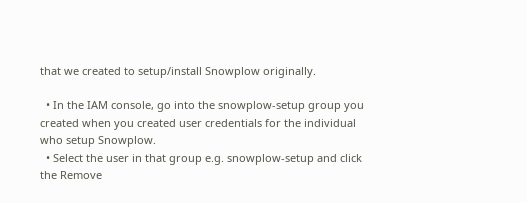that we created to setup/install Snowplow originally.

  • In the IAM console, go into the snowplow-setup group you created when you created user credentials for the individual who setup Snowplow.
  • Select the user in that group e.g. snowplow-setup and click the Remove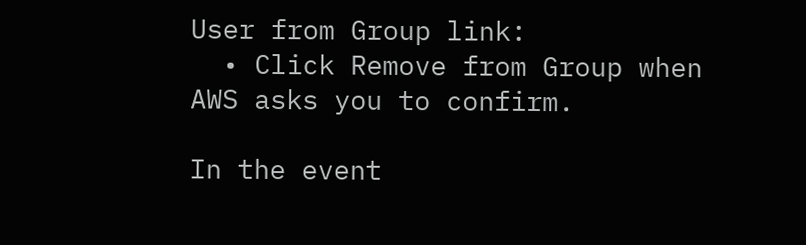User from Group link:
  • Click Remove from Group when AWS asks you to confirm.

In the event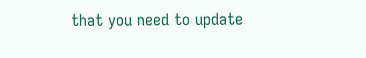that you need to update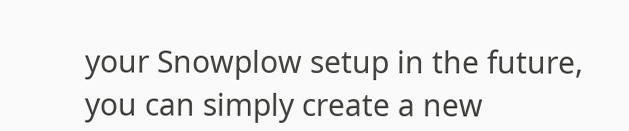your Snowplow setup in the future, you can simply create a new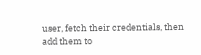user, fetch their credentials, then add them to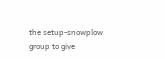the setup-snowplow group to give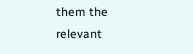them the relevant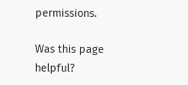permissions.

Was this page helpful?